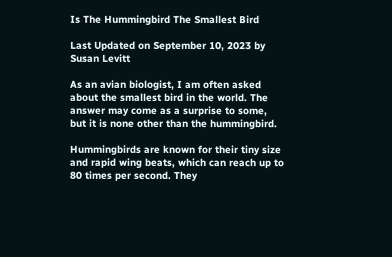Is The Hummingbird The Smallest Bird

Last Updated on September 10, 2023 by Susan Levitt

As an avian biologist, I am often asked about the smallest bird in the world. The answer may come as a surprise to some, but it is none other than the hummingbird.

Hummingbirds are known for their tiny size and rapid wing beats, which can reach up to 80 times per second. They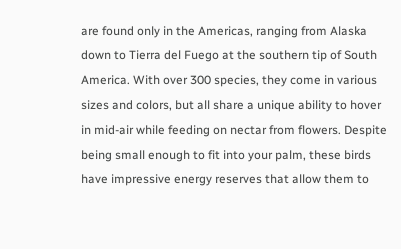are found only in the Americas, ranging from Alaska down to Tierra del Fuego at the southern tip of South America. With over 300 species, they come in various sizes and colors, but all share a unique ability to hover in mid-air while feeding on nectar from flowers. Despite being small enough to fit into your palm, these birds have impressive energy reserves that allow them to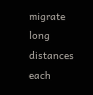migrate long distances each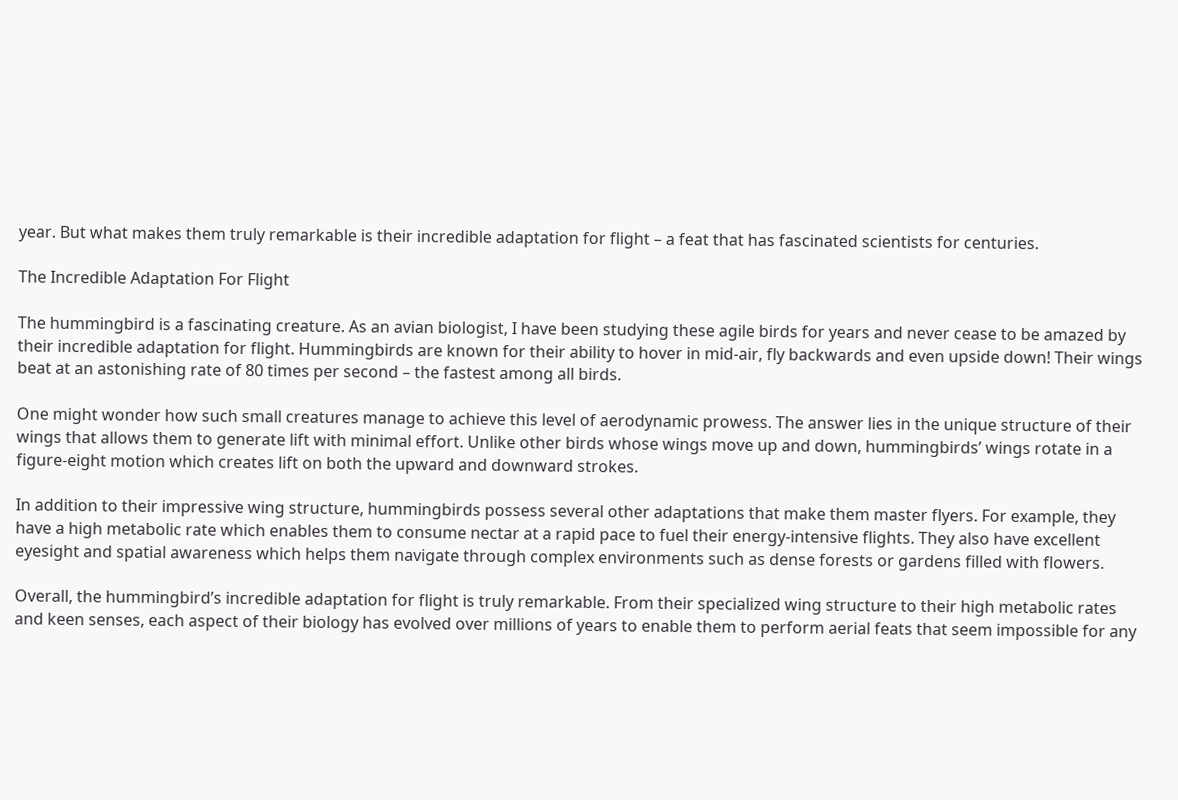year. But what makes them truly remarkable is their incredible adaptation for flight – a feat that has fascinated scientists for centuries.

The Incredible Adaptation For Flight

The hummingbird is a fascinating creature. As an avian biologist, I have been studying these agile birds for years and never cease to be amazed by their incredible adaptation for flight. Hummingbirds are known for their ability to hover in mid-air, fly backwards and even upside down! Their wings beat at an astonishing rate of 80 times per second – the fastest among all birds.

One might wonder how such small creatures manage to achieve this level of aerodynamic prowess. The answer lies in the unique structure of their wings that allows them to generate lift with minimal effort. Unlike other birds whose wings move up and down, hummingbirds’ wings rotate in a figure-eight motion which creates lift on both the upward and downward strokes.

In addition to their impressive wing structure, hummingbirds possess several other adaptations that make them master flyers. For example, they have a high metabolic rate which enables them to consume nectar at a rapid pace to fuel their energy-intensive flights. They also have excellent eyesight and spatial awareness which helps them navigate through complex environments such as dense forests or gardens filled with flowers.

Overall, the hummingbird’s incredible adaptation for flight is truly remarkable. From their specialized wing structure to their high metabolic rates and keen senses, each aspect of their biology has evolved over millions of years to enable them to perform aerial feats that seem impossible for any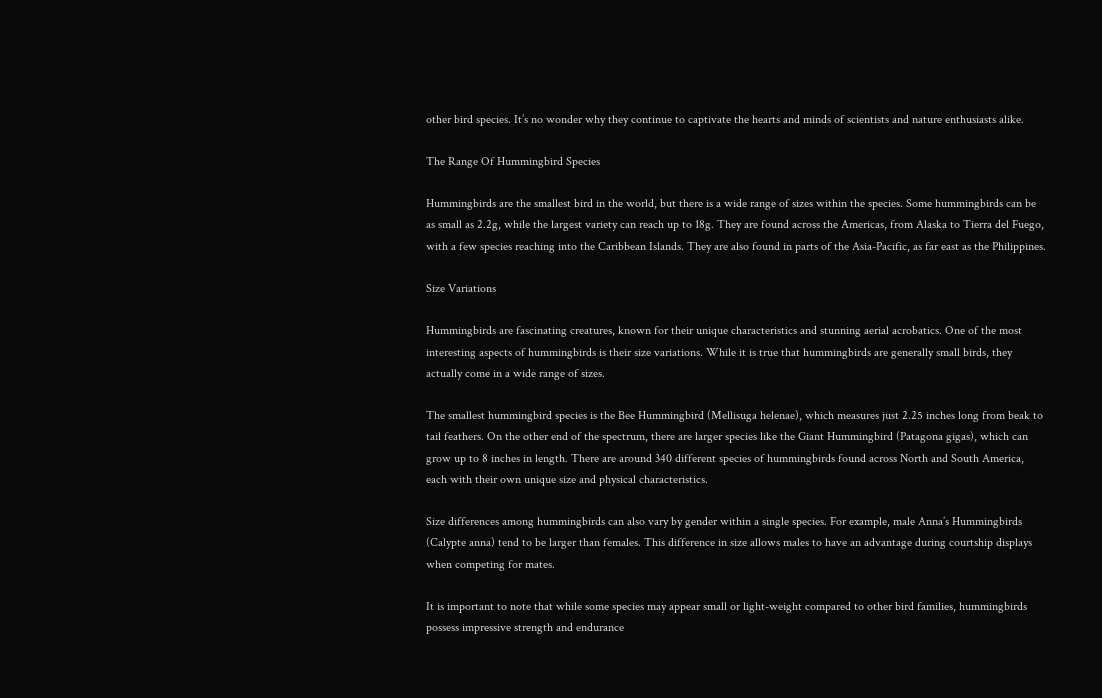other bird species. It’s no wonder why they continue to captivate the hearts and minds of scientists and nature enthusiasts alike.

The Range Of Hummingbird Species

Hummingbirds are the smallest bird in the world, but there is a wide range of sizes within the species. Some hummingbirds can be as small as 2.2g, while the largest variety can reach up to 18g. They are found across the Americas, from Alaska to Tierra del Fuego, with a few species reaching into the Caribbean Islands. They are also found in parts of the Asia-Pacific, as far east as the Philippines.

Size Variations

Hummingbirds are fascinating creatures, known for their unique characteristics and stunning aerial acrobatics. One of the most interesting aspects of hummingbirds is their size variations. While it is true that hummingbirds are generally small birds, they actually come in a wide range of sizes.

The smallest hummingbird species is the Bee Hummingbird (Mellisuga helenae), which measures just 2.25 inches long from beak to tail feathers. On the other end of the spectrum, there are larger species like the Giant Hummingbird (Patagona gigas), which can grow up to 8 inches in length. There are around 340 different species of hummingbirds found across North and South America, each with their own unique size and physical characteristics.

Size differences among hummingbirds can also vary by gender within a single species. For example, male Anna’s Hummingbirds (Calypte anna) tend to be larger than females. This difference in size allows males to have an advantage during courtship displays when competing for mates.

It is important to note that while some species may appear small or light-weight compared to other bird families, hummingbirds possess impressive strength and endurance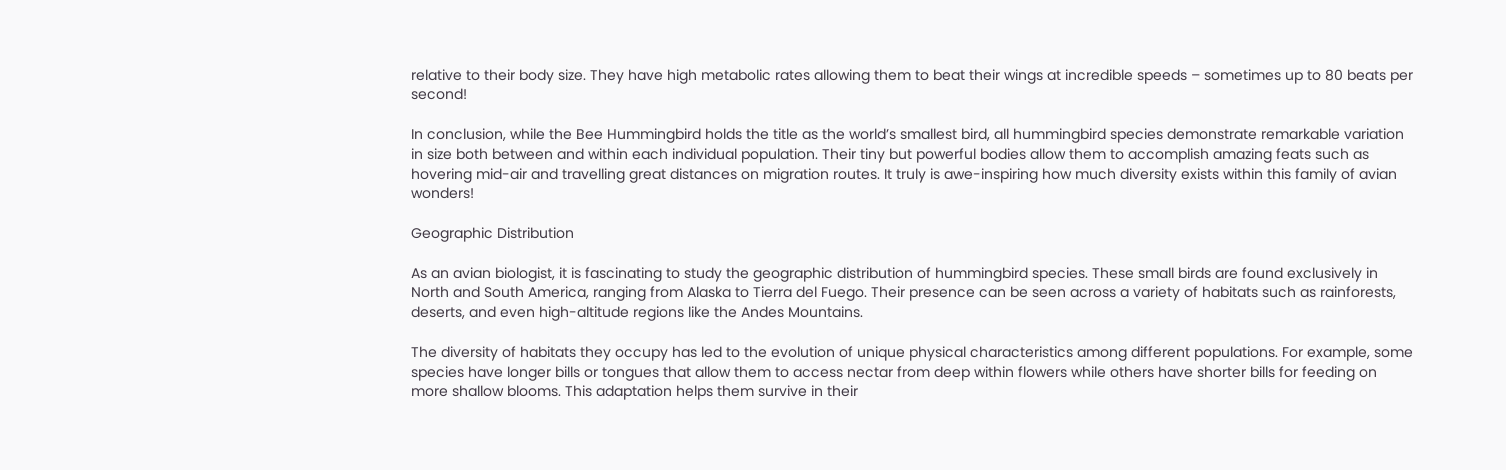relative to their body size. They have high metabolic rates allowing them to beat their wings at incredible speeds – sometimes up to 80 beats per second!

In conclusion, while the Bee Hummingbird holds the title as the world’s smallest bird, all hummingbird species demonstrate remarkable variation in size both between and within each individual population. Their tiny but powerful bodies allow them to accomplish amazing feats such as hovering mid-air and travelling great distances on migration routes. It truly is awe-inspiring how much diversity exists within this family of avian wonders!

Geographic Distribution

As an avian biologist, it is fascinating to study the geographic distribution of hummingbird species. These small birds are found exclusively in North and South America, ranging from Alaska to Tierra del Fuego. Their presence can be seen across a variety of habitats such as rainforests, deserts, and even high-altitude regions like the Andes Mountains.

The diversity of habitats they occupy has led to the evolution of unique physical characteristics among different populations. For example, some species have longer bills or tongues that allow them to access nectar from deep within flowers while others have shorter bills for feeding on more shallow blooms. This adaptation helps them survive in their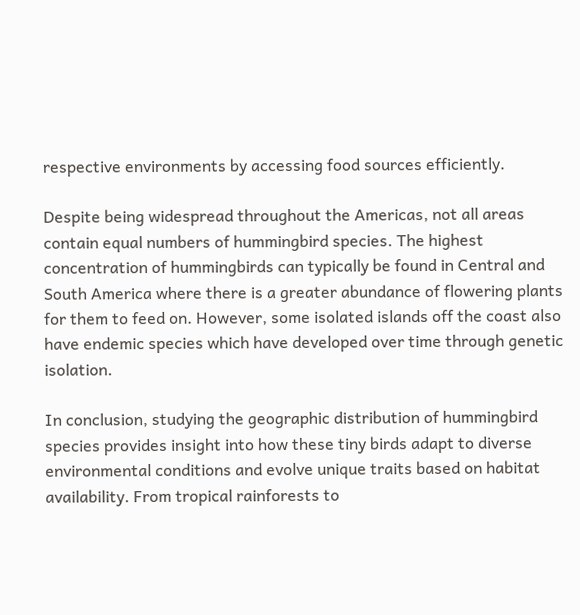respective environments by accessing food sources efficiently.

Despite being widespread throughout the Americas, not all areas contain equal numbers of hummingbird species. The highest concentration of hummingbirds can typically be found in Central and South America where there is a greater abundance of flowering plants for them to feed on. However, some isolated islands off the coast also have endemic species which have developed over time through genetic isolation.

In conclusion, studying the geographic distribution of hummingbird species provides insight into how these tiny birds adapt to diverse environmental conditions and evolve unique traits based on habitat availability. From tropical rainforests to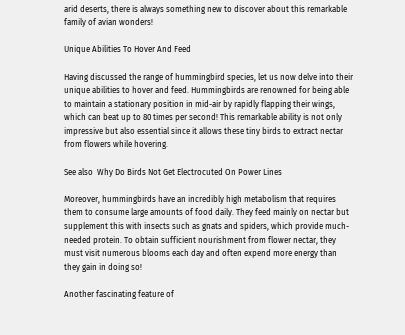arid deserts, there is always something new to discover about this remarkable family of avian wonders!

Unique Abilities To Hover And Feed

Having discussed the range of hummingbird species, let us now delve into their unique abilities to hover and feed. Hummingbirds are renowned for being able to maintain a stationary position in mid-air by rapidly flapping their wings, which can beat up to 80 times per second! This remarkable ability is not only impressive but also essential since it allows these tiny birds to extract nectar from flowers while hovering.

See also  Why Do Birds Not Get Electrocuted On Power Lines

Moreover, hummingbirds have an incredibly high metabolism that requires them to consume large amounts of food daily. They feed mainly on nectar but supplement this with insects such as gnats and spiders, which provide much-needed protein. To obtain sufficient nourishment from flower nectar, they must visit numerous blooms each day and often expend more energy than they gain in doing so!

Another fascinating feature of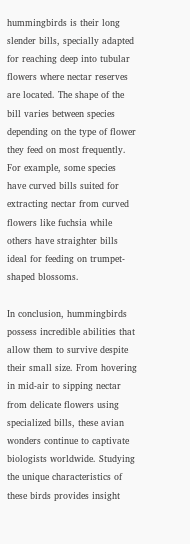hummingbirds is their long slender bills, specially adapted for reaching deep into tubular flowers where nectar reserves are located. The shape of the bill varies between species depending on the type of flower they feed on most frequently. For example, some species have curved bills suited for extracting nectar from curved flowers like fuchsia while others have straighter bills ideal for feeding on trumpet-shaped blossoms.

In conclusion, hummingbirds possess incredible abilities that allow them to survive despite their small size. From hovering in mid-air to sipping nectar from delicate flowers using specialized bills, these avian wonders continue to captivate biologists worldwide. Studying the unique characteristics of these birds provides insight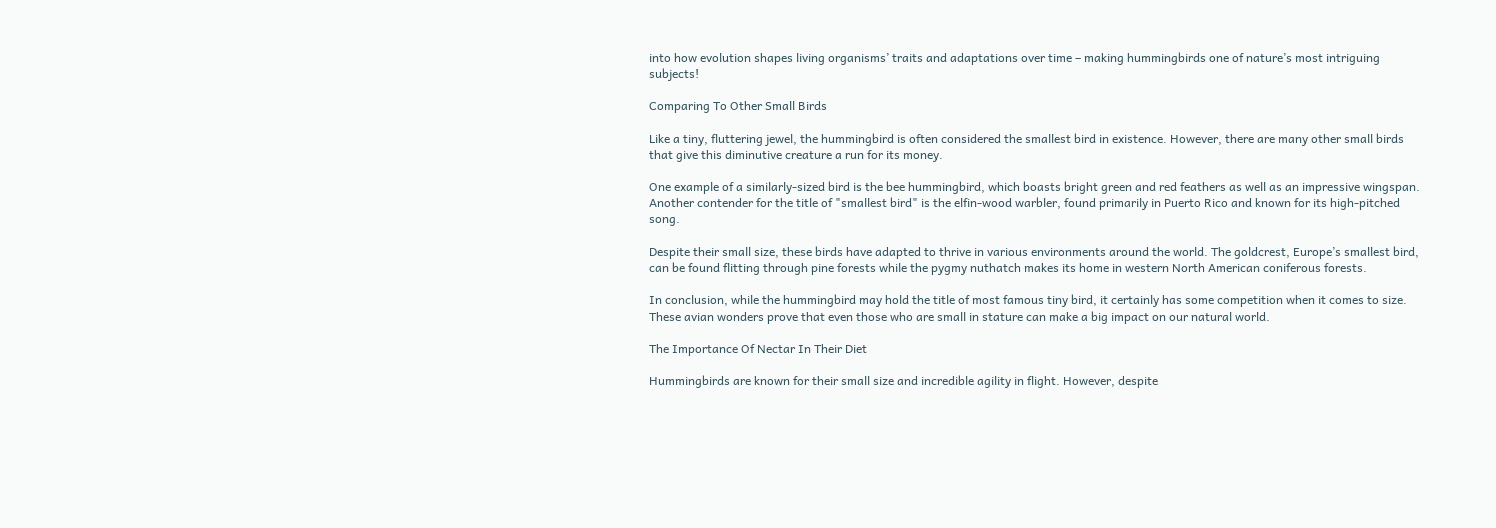into how evolution shapes living organisms’ traits and adaptations over time – making hummingbirds one of nature’s most intriguing subjects!

Comparing To Other Small Birds

Like a tiny, fluttering jewel, the hummingbird is often considered the smallest bird in existence. However, there are many other small birds that give this diminutive creature a run for its money.

One example of a similarly-sized bird is the bee hummingbird, which boasts bright green and red feathers as well as an impressive wingspan. Another contender for the title of "smallest bird" is the elfin-wood warbler, found primarily in Puerto Rico and known for its high-pitched song.

Despite their small size, these birds have adapted to thrive in various environments around the world. The goldcrest, Europe’s smallest bird, can be found flitting through pine forests while the pygmy nuthatch makes its home in western North American coniferous forests.

In conclusion, while the hummingbird may hold the title of most famous tiny bird, it certainly has some competition when it comes to size. These avian wonders prove that even those who are small in stature can make a big impact on our natural world.

The Importance Of Nectar In Their Diet

Hummingbirds are known for their small size and incredible agility in flight. However, despite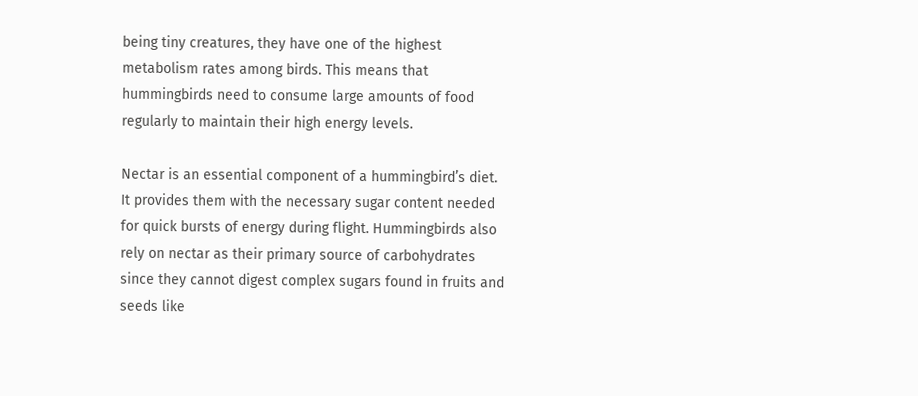being tiny creatures, they have one of the highest metabolism rates among birds. This means that hummingbirds need to consume large amounts of food regularly to maintain their high energy levels.

Nectar is an essential component of a hummingbird’s diet. It provides them with the necessary sugar content needed for quick bursts of energy during flight. Hummingbirds also rely on nectar as their primary source of carbohydrates since they cannot digest complex sugars found in fruits and seeds like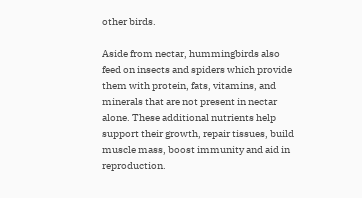other birds.

Aside from nectar, hummingbirds also feed on insects and spiders which provide them with protein, fats, vitamins, and minerals that are not present in nectar alone. These additional nutrients help support their growth, repair tissues, build muscle mass, boost immunity and aid in reproduction.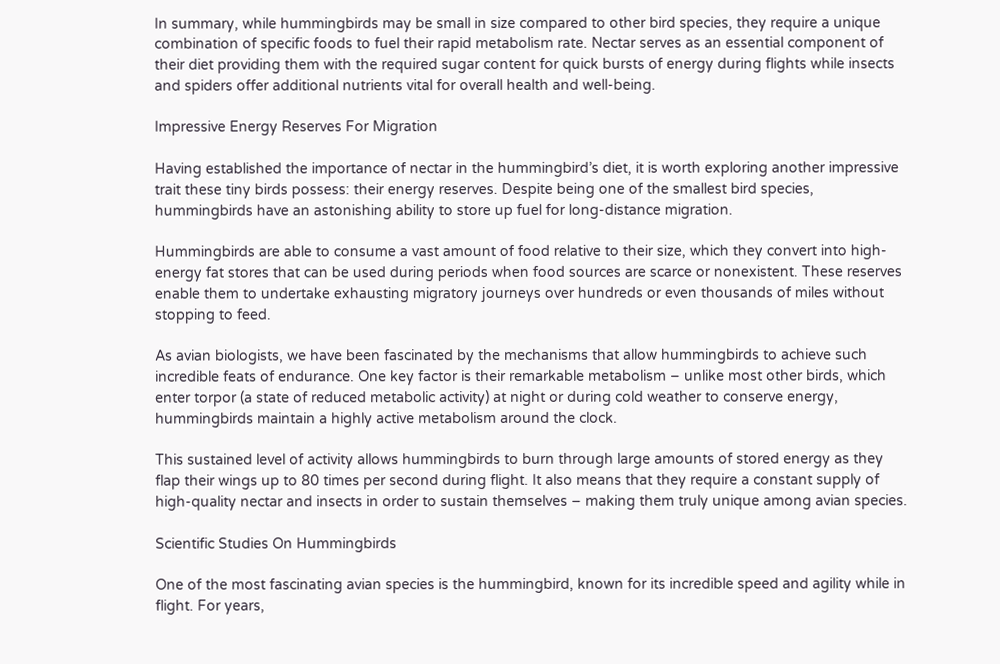In summary, while hummingbirds may be small in size compared to other bird species, they require a unique combination of specific foods to fuel their rapid metabolism rate. Nectar serves as an essential component of their diet providing them with the required sugar content for quick bursts of energy during flights while insects and spiders offer additional nutrients vital for overall health and well-being.

Impressive Energy Reserves For Migration

Having established the importance of nectar in the hummingbird’s diet, it is worth exploring another impressive trait these tiny birds possess: their energy reserves. Despite being one of the smallest bird species, hummingbirds have an astonishing ability to store up fuel for long-distance migration.

Hummingbirds are able to consume a vast amount of food relative to their size, which they convert into high-energy fat stores that can be used during periods when food sources are scarce or nonexistent. These reserves enable them to undertake exhausting migratory journeys over hundreds or even thousands of miles without stopping to feed.

As avian biologists, we have been fascinated by the mechanisms that allow hummingbirds to achieve such incredible feats of endurance. One key factor is their remarkable metabolism – unlike most other birds, which enter torpor (a state of reduced metabolic activity) at night or during cold weather to conserve energy, hummingbirds maintain a highly active metabolism around the clock.

This sustained level of activity allows hummingbirds to burn through large amounts of stored energy as they flap their wings up to 80 times per second during flight. It also means that they require a constant supply of high-quality nectar and insects in order to sustain themselves – making them truly unique among avian species.

Scientific Studies On Hummingbirds

One of the most fascinating avian species is the hummingbird, known for its incredible speed and agility while in flight. For years,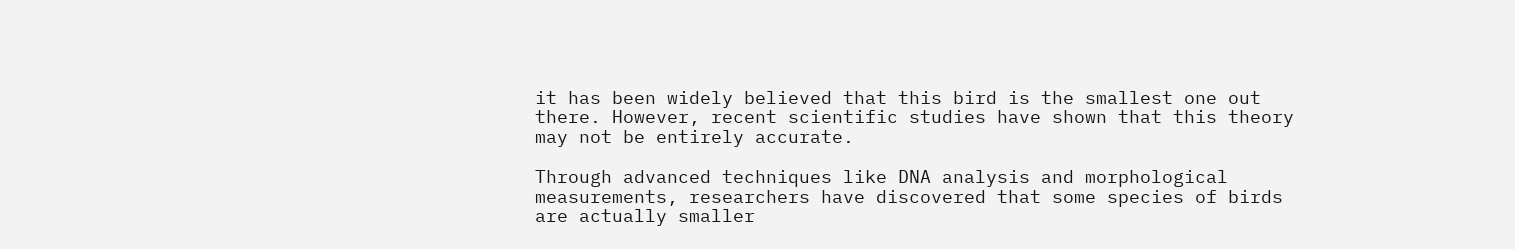it has been widely believed that this bird is the smallest one out there. However, recent scientific studies have shown that this theory may not be entirely accurate.

Through advanced techniques like DNA analysis and morphological measurements, researchers have discovered that some species of birds are actually smaller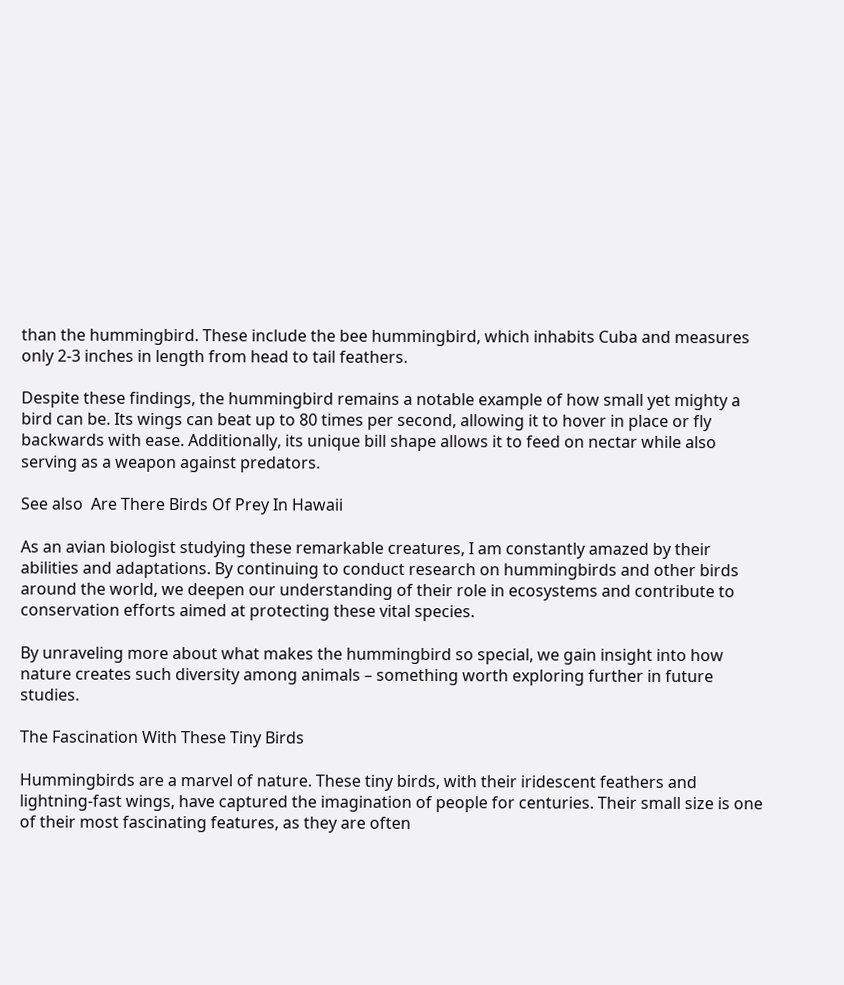than the hummingbird. These include the bee hummingbird, which inhabits Cuba and measures only 2-3 inches in length from head to tail feathers.

Despite these findings, the hummingbird remains a notable example of how small yet mighty a bird can be. Its wings can beat up to 80 times per second, allowing it to hover in place or fly backwards with ease. Additionally, its unique bill shape allows it to feed on nectar while also serving as a weapon against predators.

See also  Are There Birds Of Prey In Hawaii

As an avian biologist studying these remarkable creatures, I am constantly amazed by their abilities and adaptations. By continuing to conduct research on hummingbirds and other birds around the world, we deepen our understanding of their role in ecosystems and contribute to conservation efforts aimed at protecting these vital species.

By unraveling more about what makes the hummingbird so special, we gain insight into how nature creates such diversity among animals – something worth exploring further in future studies.

The Fascination With These Tiny Birds

Hummingbirds are a marvel of nature. These tiny birds, with their iridescent feathers and lightning-fast wings, have captured the imagination of people for centuries. Their small size is one of their most fascinating features, as they are often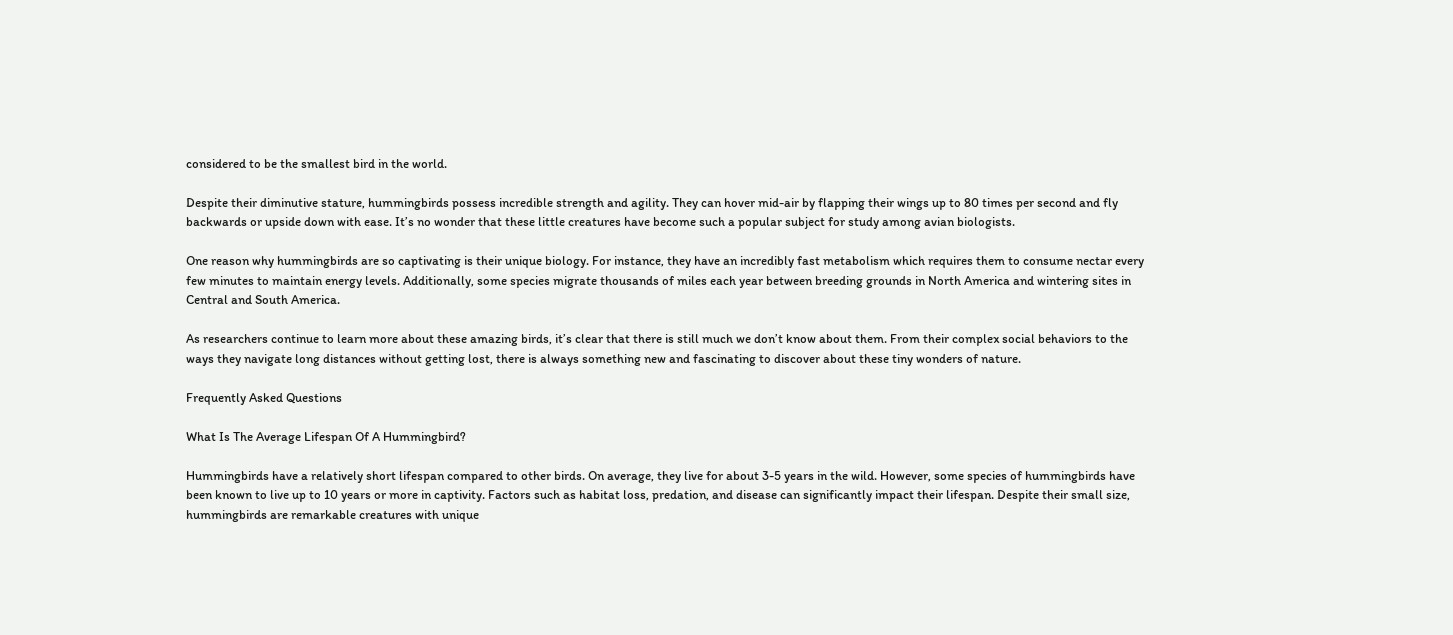considered to be the smallest bird in the world.

Despite their diminutive stature, hummingbirds possess incredible strength and agility. They can hover mid-air by flapping their wings up to 80 times per second and fly backwards or upside down with ease. It’s no wonder that these little creatures have become such a popular subject for study among avian biologists.

One reason why hummingbirds are so captivating is their unique biology. For instance, they have an incredibly fast metabolism which requires them to consume nectar every few minutes to maintain energy levels. Additionally, some species migrate thousands of miles each year between breeding grounds in North America and wintering sites in Central and South America.

As researchers continue to learn more about these amazing birds, it’s clear that there is still much we don’t know about them. From their complex social behaviors to the ways they navigate long distances without getting lost, there is always something new and fascinating to discover about these tiny wonders of nature.

Frequently Asked Questions

What Is The Average Lifespan Of A Hummingbird?

Hummingbirds have a relatively short lifespan compared to other birds. On average, they live for about 3-5 years in the wild. However, some species of hummingbirds have been known to live up to 10 years or more in captivity. Factors such as habitat loss, predation, and disease can significantly impact their lifespan. Despite their small size, hummingbirds are remarkable creatures with unique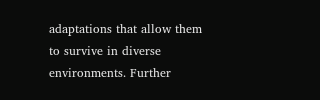adaptations that allow them to survive in diverse environments. Further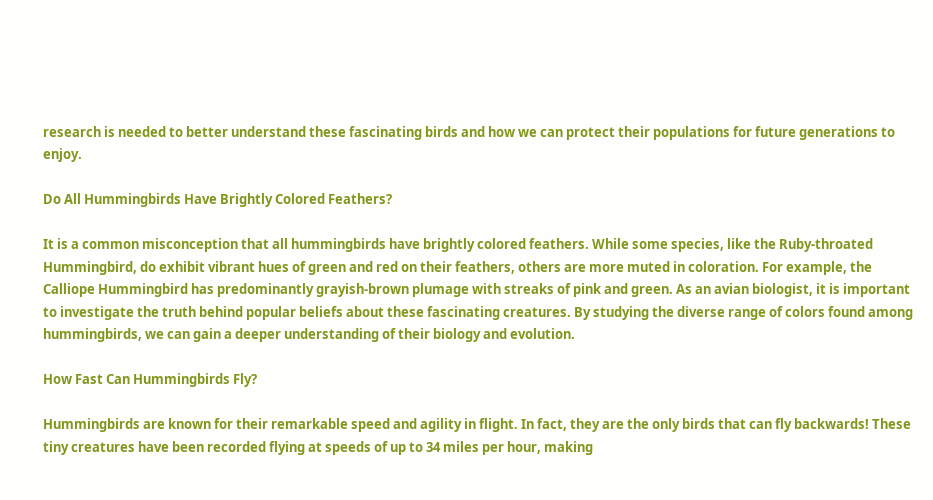research is needed to better understand these fascinating birds and how we can protect their populations for future generations to enjoy.

Do All Hummingbirds Have Brightly Colored Feathers?

It is a common misconception that all hummingbirds have brightly colored feathers. While some species, like the Ruby-throated Hummingbird, do exhibit vibrant hues of green and red on their feathers, others are more muted in coloration. For example, the Calliope Hummingbird has predominantly grayish-brown plumage with streaks of pink and green. As an avian biologist, it is important to investigate the truth behind popular beliefs about these fascinating creatures. By studying the diverse range of colors found among hummingbirds, we can gain a deeper understanding of their biology and evolution.

How Fast Can Hummingbirds Fly?

Hummingbirds are known for their remarkable speed and agility in flight. In fact, they are the only birds that can fly backwards! These tiny creatures have been recorded flying at speeds of up to 34 miles per hour, making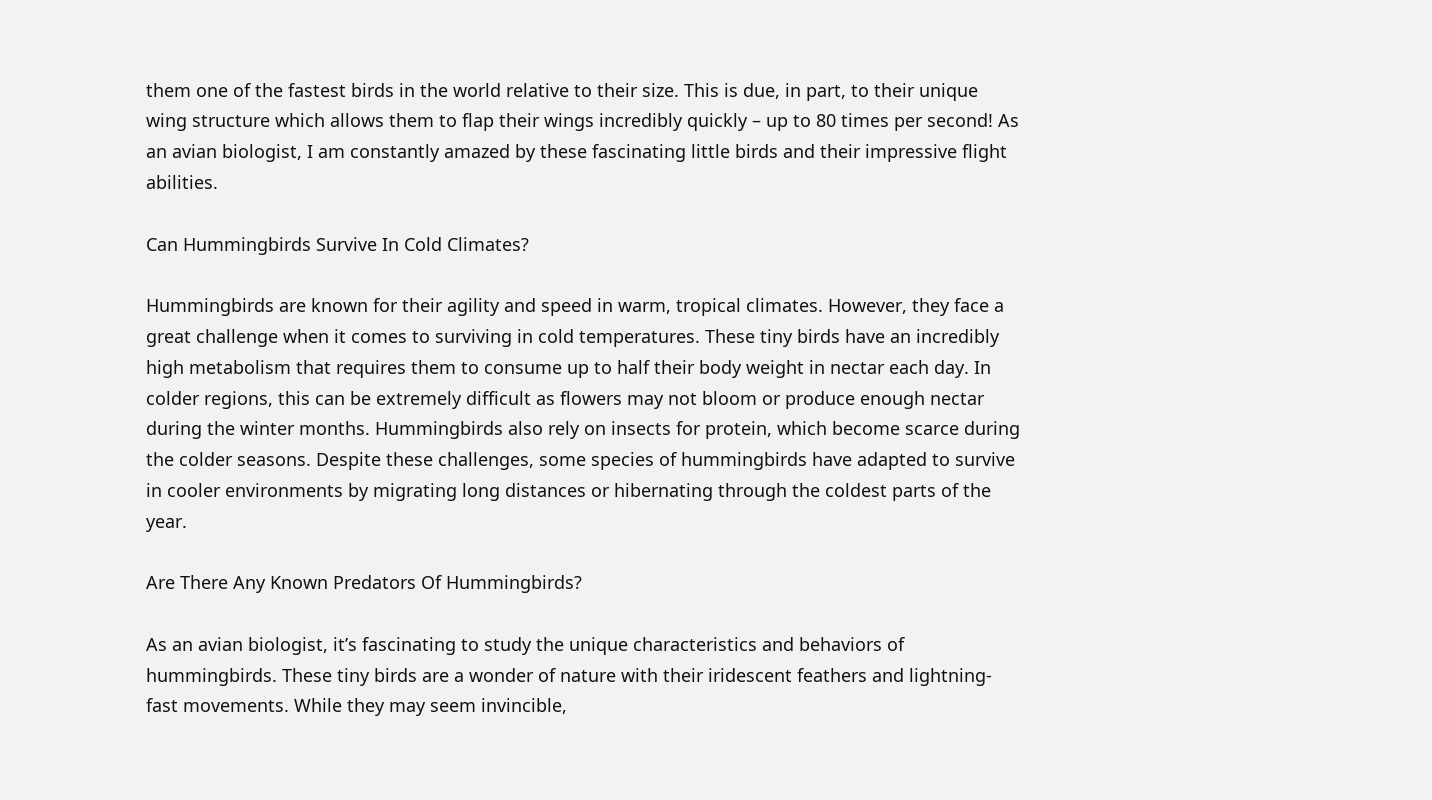them one of the fastest birds in the world relative to their size. This is due, in part, to their unique wing structure which allows them to flap their wings incredibly quickly – up to 80 times per second! As an avian biologist, I am constantly amazed by these fascinating little birds and their impressive flight abilities.

Can Hummingbirds Survive In Cold Climates?

Hummingbirds are known for their agility and speed in warm, tropical climates. However, they face a great challenge when it comes to surviving in cold temperatures. These tiny birds have an incredibly high metabolism that requires them to consume up to half their body weight in nectar each day. In colder regions, this can be extremely difficult as flowers may not bloom or produce enough nectar during the winter months. Hummingbirds also rely on insects for protein, which become scarce during the colder seasons. Despite these challenges, some species of hummingbirds have adapted to survive in cooler environments by migrating long distances or hibernating through the coldest parts of the year.

Are There Any Known Predators Of Hummingbirds?

As an avian biologist, it’s fascinating to study the unique characteristics and behaviors of hummingbirds. These tiny birds are a wonder of nature with their iridescent feathers and lightning-fast movements. While they may seem invincible,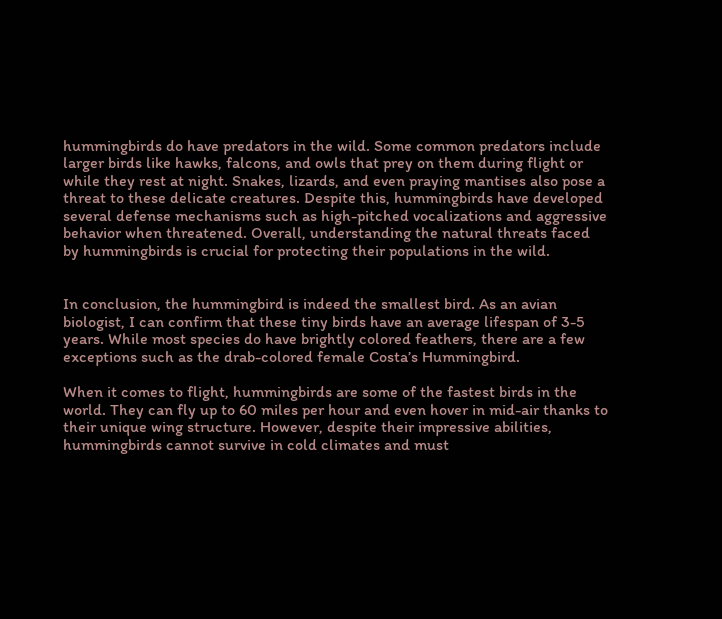hummingbirds do have predators in the wild. Some common predators include larger birds like hawks, falcons, and owls that prey on them during flight or while they rest at night. Snakes, lizards, and even praying mantises also pose a threat to these delicate creatures. Despite this, hummingbirds have developed several defense mechanisms such as high-pitched vocalizations and aggressive behavior when threatened. Overall, understanding the natural threats faced by hummingbirds is crucial for protecting their populations in the wild.


In conclusion, the hummingbird is indeed the smallest bird. As an avian biologist, I can confirm that these tiny birds have an average lifespan of 3-5 years. While most species do have brightly colored feathers, there are a few exceptions such as the drab-colored female Costa’s Hummingbird.

When it comes to flight, hummingbirds are some of the fastest birds in the world. They can fly up to 60 miles per hour and even hover in mid-air thanks to their unique wing structure. However, despite their impressive abilities, hummingbirds cannot survive in cold climates and must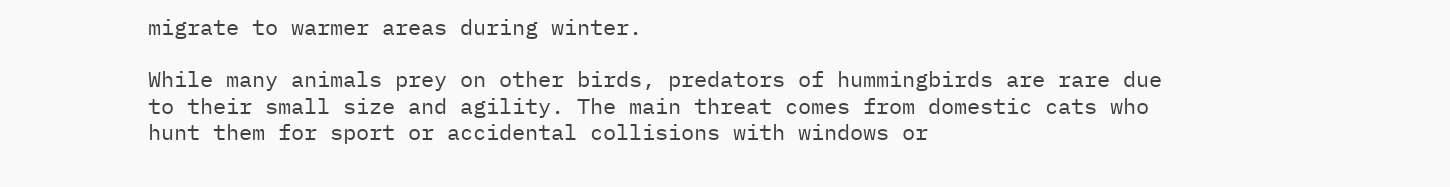migrate to warmer areas during winter.

While many animals prey on other birds, predators of hummingbirds are rare due to their small size and agility. The main threat comes from domestic cats who hunt them for sport or accidental collisions with windows or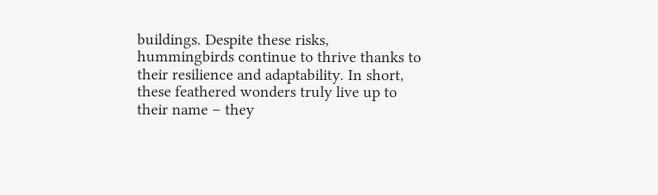buildings. Despite these risks, hummingbirds continue to thrive thanks to their resilience and adaptability. In short, these feathered wonders truly live up to their name – they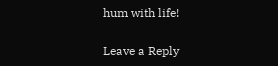hum with life!

Leave a Reply